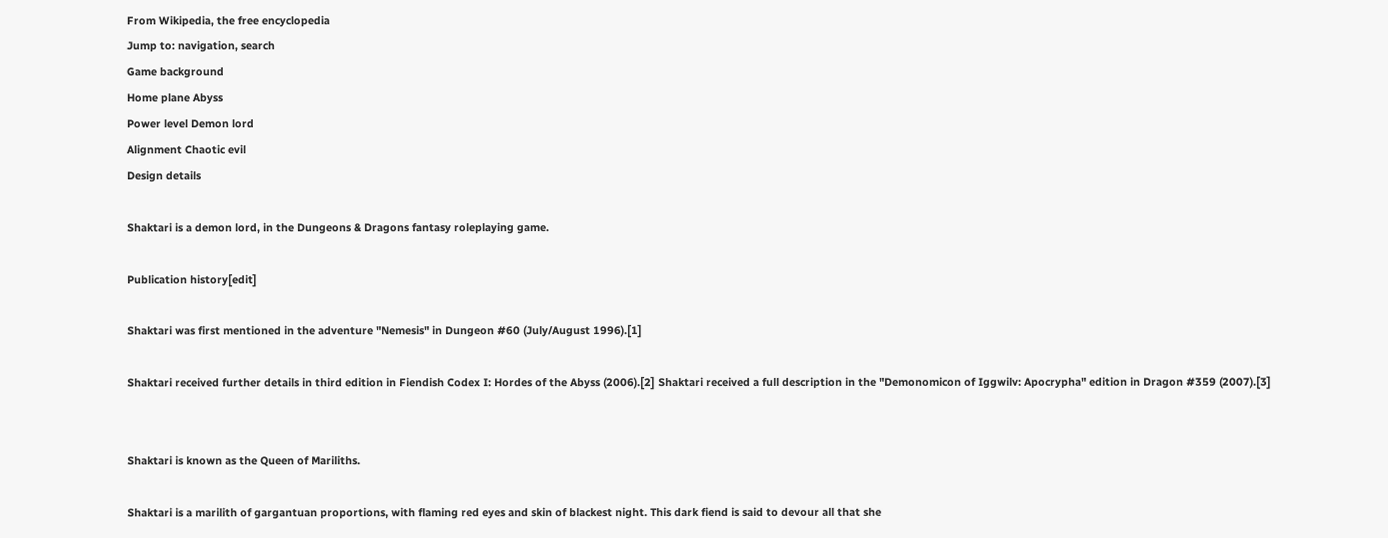From Wikipedia, the free encyclopedia
Jump to: navigation, search
Game background
Home plane Abyss
Power level Demon lord
Alignment Chaotic evil
Design details

Shaktari is a demon lord, in the Dungeons & Dragons fantasy roleplaying game.

Publication history[edit]

Shaktari was first mentioned in the adventure "Nemesis" in Dungeon #60 (July/August 1996).[1]

Shaktari received further details in third edition in Fiendish Codex I: Hordes of the Abyss (2006).[2] Shaktari received a full description in the "Demonomicon of Iggwilv: Apocrypha" edition in Dragon #359 (2007).[3]


Shaktari is known as the Queen of Mariliths.

Shaktari is a marilith of gargantuan proportions, with flaming red eyes and skin of blackest night. This dark fiend is said to devour all that she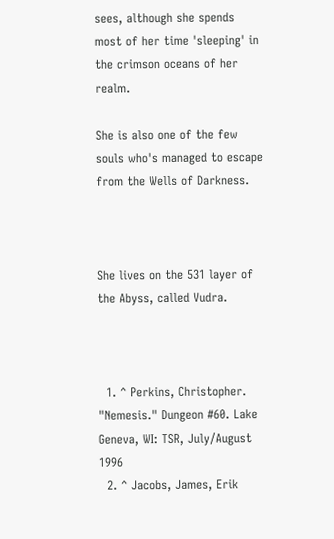sees, although she spends most of her time 'sleeping' in the crimson oceans of her realm.

She is also one of the few souls who's managed to escape from the Wells of Darkness.



She lives on the 531 layer of the Abyss, called Vudra.



  1. ^ Perkins, Christopher. "Nemesis." Dungeon #60. Lake Geneva, WI: TSR, July/August 1996
  2. ^ Jacobs, James, Erik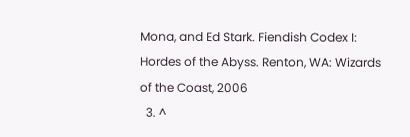Mona, and Ed Stark. Fiendish Codex I: Hordes of the Abyss. Renton, WA: Wizards of the Coast, 2006
  3. ^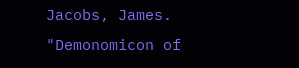Jacobs, James. "Demonomicon of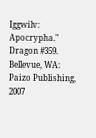Iggwilv: Apocrypha." Dragon #359. Bellevue, WA: Paizo Publishing, 2007